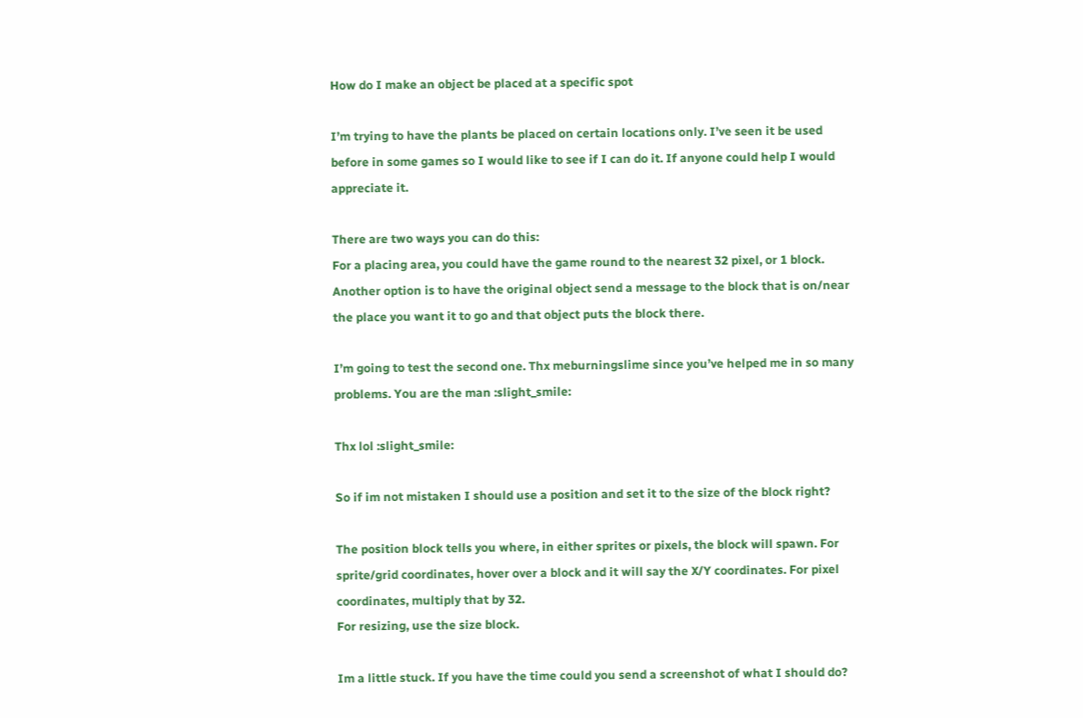How do I make an object be placed at a specific spot

I’m trying to have the plants be placed on certain locations only. I’ve seen it be used before in some games so I would like to see if I can do it. If anyone could help I would appreciate it.

There are two ways you can do this:
For a placing area, you could have the game round to the nearest 32 pixel, or 1 block.
Another option is to have the original object send a message to the block that is on/near the place you want it to go and that object puts the block there.

I’m going to test the second one. Thx meburningslime since you’ve helped me in so many problems. You are the man :slight_smile:

Thx lol :slight_smile:

So if im not mistaken I should use a position and set it to the size of the block right?

The position block tells you where, in either sprites or pixels, the block will spawn. For sprite/grid coordinates, hover over a block and it will say the X/Y coordinates. For pixel coordinates, multiply that by 32.
For resizing, use the size block.

Im a little stuck. If you have the time could you send a screenshot of what I should do?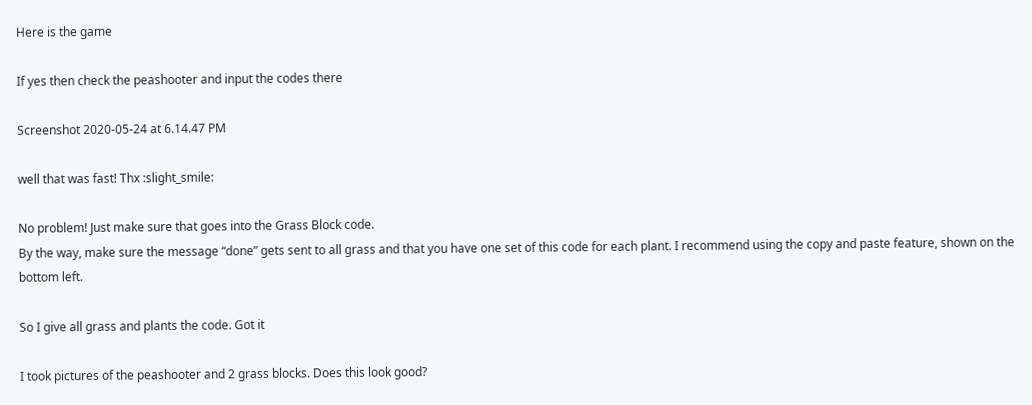Here is the game

If yes then check the peashooter and input the codes there

Screenshot 2020-05-24 at 6.14.47 PM

well that was fast! Thx :slight_smile:

No problem! Just make sure that goes into the Grass Block code.
By the way, make sure the message “done” gets sent to all grass and that you have one set of this code for each plant. I recommend using the copy and paste feature, shown on the bottom left.

So I give all grass and plants the code. Got it

I took pictures of the peashooter and 2 grass blocks. Does this look good?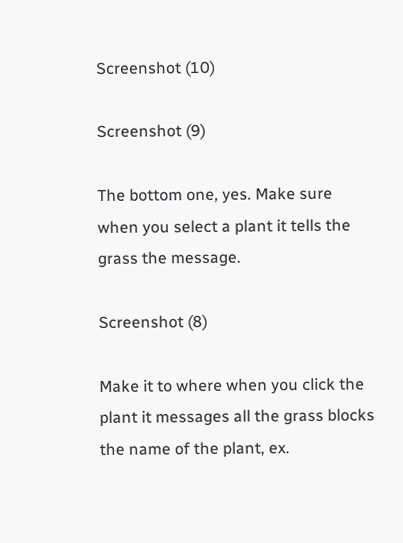Screenshot (10)

Screenshot (9)

The bottom one, yes. Make sure when you select a plant it tells the grass the message.

Screenshot (8)

Make it to where when you click the plant it messages all the grass blocks the name of the plant, ex.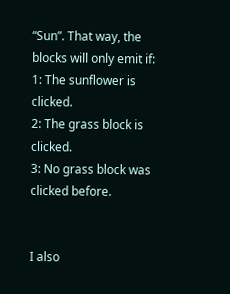“Sun”. That way, the blocks will only emit if:
1: The sunflower is clicked.
2: The grass block is clicked.
3: No grass block was clicked before.


I also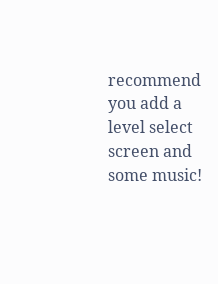recommend you add a level select screen and some music!